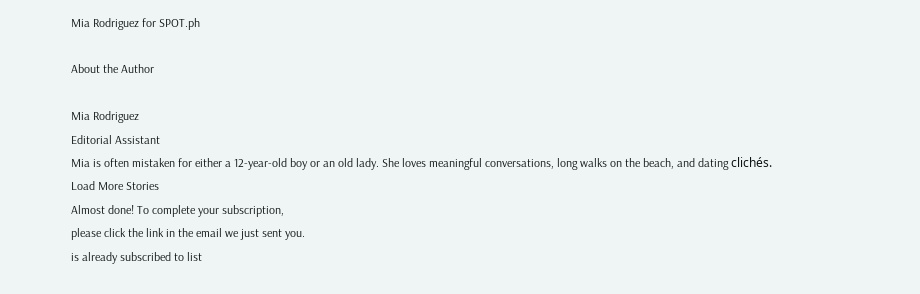Mia Rodriguez for SPOT.ph

About the Author

Mia Rodriguez
Editorial Assistant
Mia is often mistaken for either a 12-year-old boy or an old lady. She loves meaningful conversations, long walks on the beach, and dating clichés.
Load More Stories
Almost done! To complete your subscription,
please click the link in the email we just sent you.
is already subscribed to list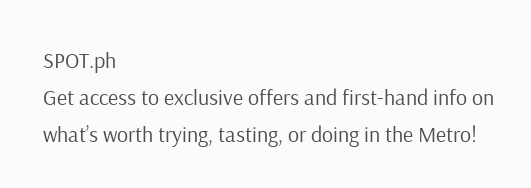SPOT.ph
Get access to exclusive offers and first-hand info on what’s worth trying, tasting, or doing in the Metro!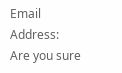Email Address:
Are you sure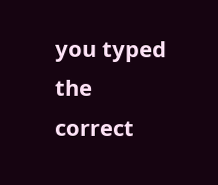you typed the correct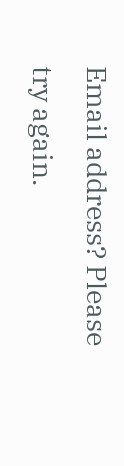Email address? Please try again.